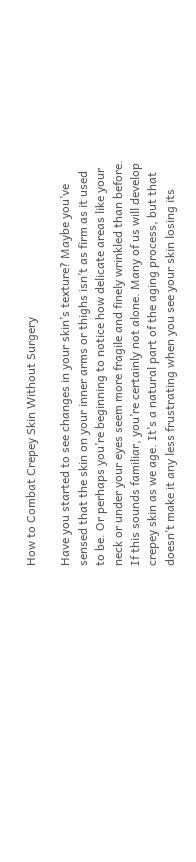How to Combat Crepey Skin Without Surgery

Have you started to see changes in your skin’s texture? Maybe you’ve sensed that the skin on your inner arms or thighs isn’t as firm as it used to be. Or perhaps you’re beginning to notice how delicate areas like your neck or under your eyes seem more fragile and finely wrinkled than before. If this sounds familiar, you’re certainly not alone. Many of us will develop crepey skin as we age. It’s a natural part of the aging process, but that doesn’t make it any less frustrating when you see your skin losing its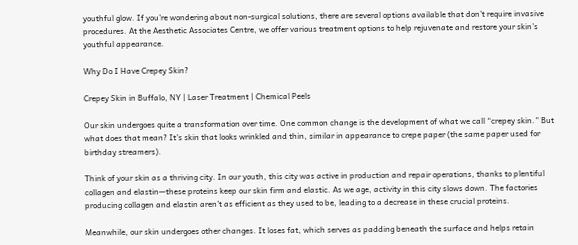youthful glow. If you’re wondering about non-surgical solutions, there are several options available that don’t require invasive procedures. At the Aesthetic Associates Centre, we offer various treatment options to help rejuvenate and restore your skin’s youthful appearance.

Why Do I Have Crepey Skin?

Crepey Skin in Buffalo, NY | Laser Treatment | Chemical Peels

Our skin undergoes quite a transformation over time. One common change is the development of what we call “crepey skin.” But what does that mean? It’s skin that looks wrinkled and thin, similar in appearance to crepe paper (the same paper used for birthday streamers).

Think of your skin as a thriving city. In our youth, this city was active in production and repair operations, thanks to plentiful collagen and elastin—these proteins keep our skin firm and elastic. As we age, activity in this city slows down. The factories producing collagen and elastin aren’t as efficient as they used to be, leading to a decrease in these crucial proteins.

Meanwhile, our skin undergoes other changes. It loses fat, which serves as padding beneath the surface and helps retain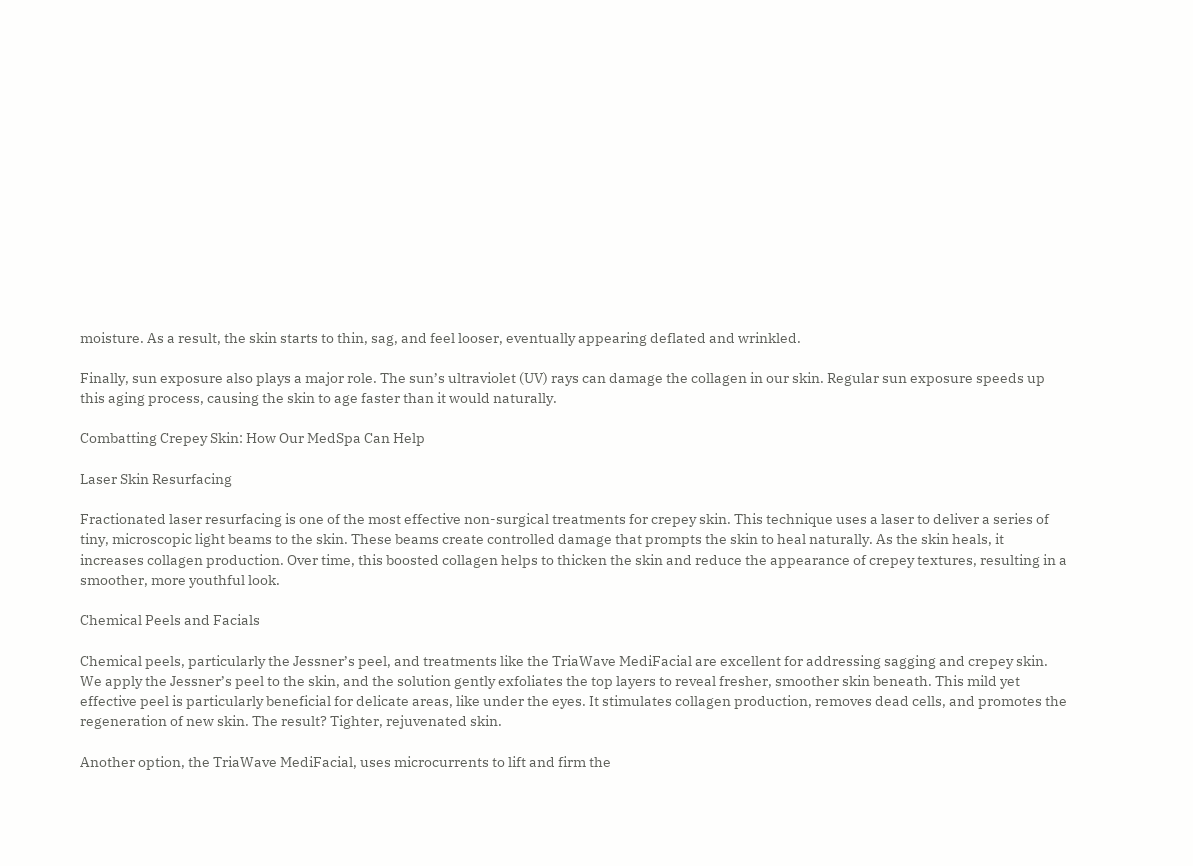moisture. As a result, the skin starts to thin, sag, and feel looser, eventually appearing deflated and wrinkled.

Finally, sun exposure also plays a major role. The sun’s ultraviolet (UV) rays can damage the collagen in our skin. Regular sun exposure speeds up this aging process, causing the skin to age faster than it would naturally.

Combatting Crepey Skin: How Our MedSpa Can Help

Laser Skin Resurfacing

Fractionated laser resurfacing is one of the most effective non-surgical treatments for crepey skin. This technique uses a laser to deliver a series of tiny, microscopic light beams to the skin. These beams create controlled damage that prompts the skin to heal naturally. As the skin heals, it increases collagen production. Over time, this boosted collagen helps to thicken the skin and reduce the appearance of crepey textures, resulting in a smoother, more youthful look.

Chemical Peels and Facials

Chemical peels, particularly the Jessner’s peel, and treatments like the TriaWave MediFacial are excellent for addressing sagging and crepey skin. We apply the Jessner’s peel to the skin, and the solution gently exfoliates the top layers to reveal fresher, smoother skin beneath. This mild yet effective peel is particularly beneficial for delicate areas, like under the eyes. It stimulates collagen production, removes dead cells, and promotes the regeneration of new skin. The result? Tighter, rejuvenated skin.

Another option, the TriaWave MediFacial, uses microcurrents to lift and firm the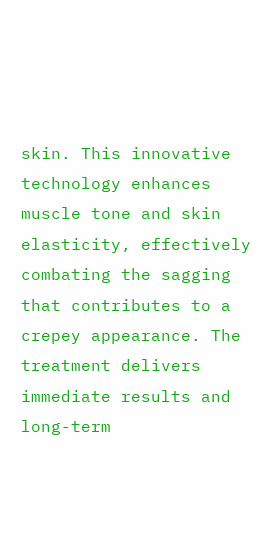skin. This innovative technology enhances muscle tone and skin elasticity, effectively combating the sagging that contributes to a crepey appearance. The treatment delivers immediate results and long-term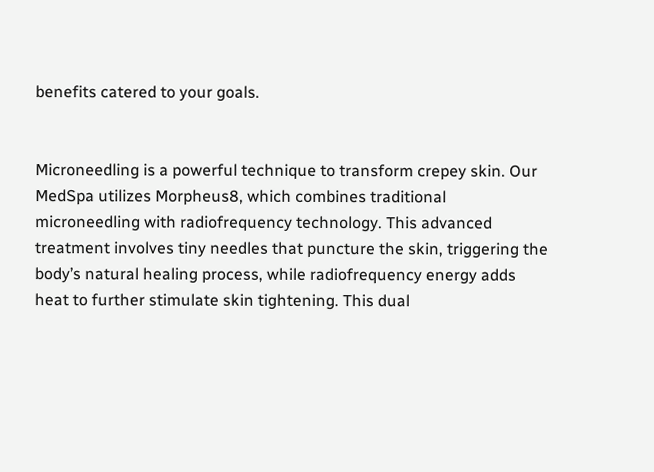benefits catered to your goals.


Microneedling is a powerful technique to transform crepey skin. Our MedSpa utilizes Morpheus8, which combines traditional microneedling with radiofrequency technology. This advanced treatment involves tiny needles that puncture the skin, triggering the body’s natural healing process, while radiofrequency energy adds heat to further stimulate skin tightening. This dual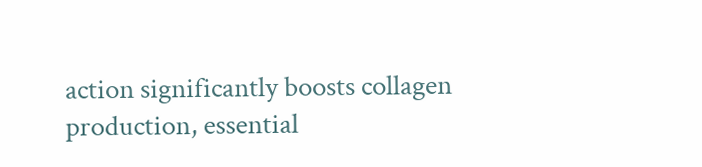action significantly boosts collagen production, essential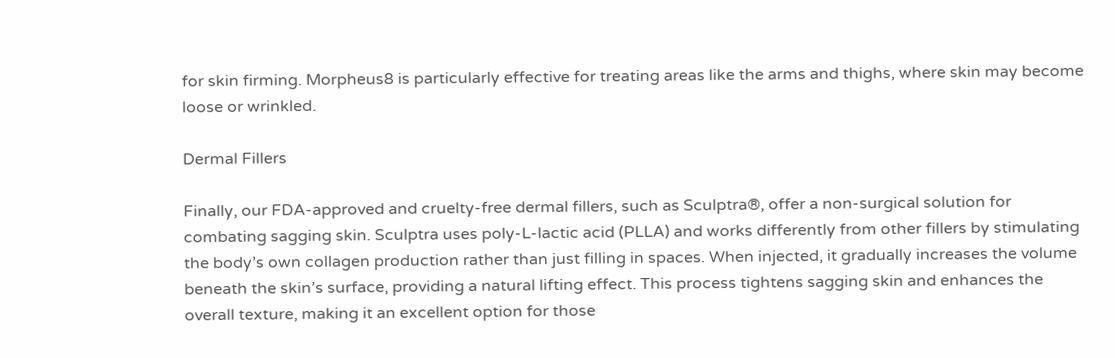for skin firming. Morpheus8 is particularly effective for treating areas like the arms and thighs, where skin may become loose or wrinkled.

Dermal Fillers

Finally, our FDA-approved and cruelty-free dermal fillers, such as Sculptra®, offer a non-surgical solution for combating sagging skin. Sculptra uses poly-L-lactic acid (PLLA) and works differently from other fillers by stimulating the body’s own collagen production rather than just filling in spaces. When injected, it gradually increases the volume beneath the skin’s surface, providing a natural lifting effect. This process tightens sagging skin and enhances the overall texture, making it an excellent option for those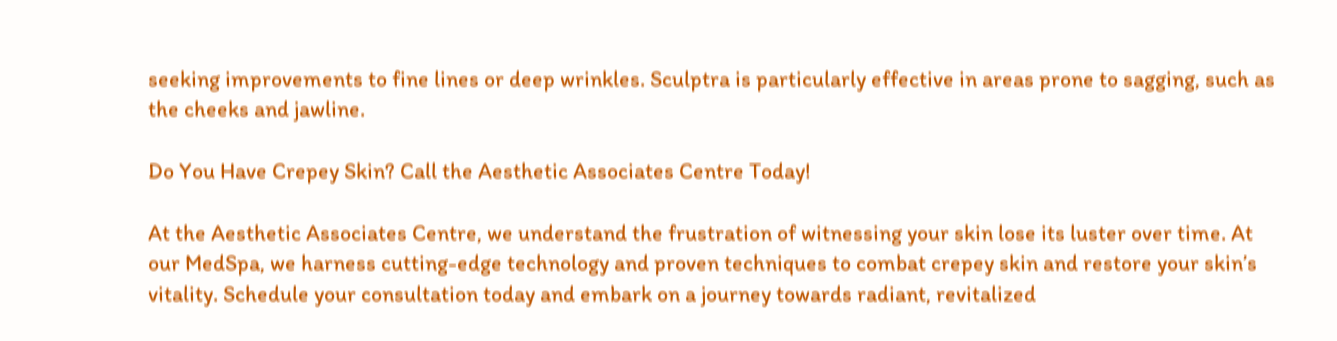seeking improvements to fine lines or deep wrinkles. Sculptra is particularly effective in areas prone to sagging, such as the cheeks and jawline.

Do You Have Crepey Skin? Call the Aesthetic Associates Centre Today!

At the Aesthetic Associates Centre, we understand the frustration of witnessing your skin lose its luster over time. At our MedSpa, we harness cutting-edge technology and proven techniques to combat crepey skin and restore your skin’s vitality. Schedule your consultation today and embark on a journey towards radiant, revitalized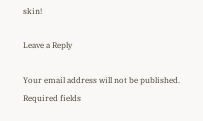skin!

Leave a Reply

Your email address will not be published. Required fields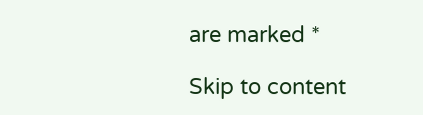are marked *

Skip to content